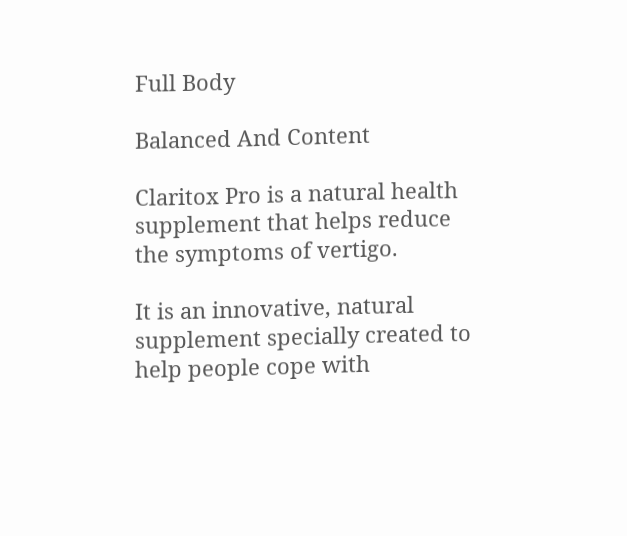Full Body

Balanced And Content

Claritox Pro is a natural health supplement that helps reduce the symptoms of vertigo.

It is an innovative, natural supplement specially created to help people cope with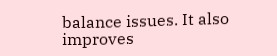balance issues. It also improves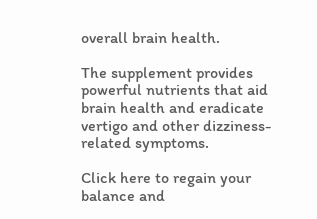overall brain health.

The supplement provides powerful nutrients that aid brain health and eradicate vertigo and other dizziness-related symptoms.

Click here to regain your balance and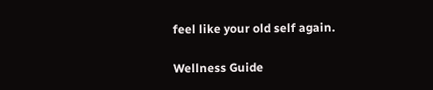feel like your old self again.

Wellness Guide